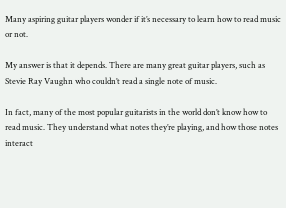Many aspiring guitar players wonder if it’s necessary to learn how to read music or not.

My answer is that it depends. There are many great guitar players, such as Stevie Ray Vaughn who couldn’t read a single note of music.

In fact, many of the most popular guitarists in the world don’t know how to read music. They understand what notes they’re playing, and how those notes interact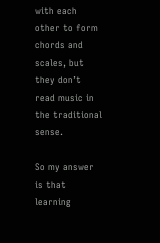with each other to form chords and scales, but they don’t read music in the traditional sense.

So my answer is that learning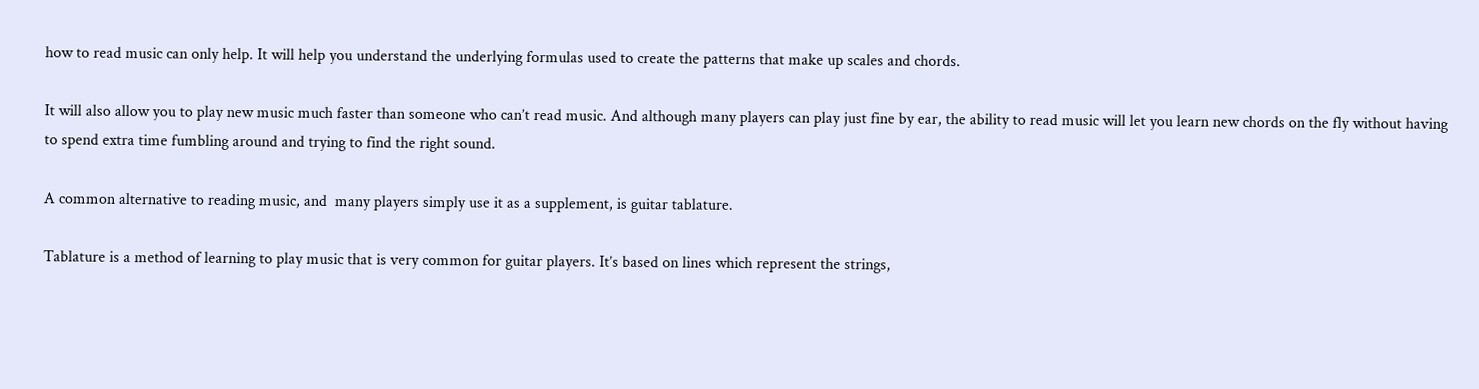how to read music can only help. It will help you understand the underlying formulas used to create the patterns that make up scales and chords.

It will also allow you to play new music much faster than someone who can’t read music. And although many players can play just fine by ear, the ability to read music will let you learn new chords on the fly without having to spend extra time fumbling around and trying to find the right sound.

A common alternative to reading music, and  many players simply use it as a supplement, is guitar tablature.

Tablature is a method of learning to play music that is very common for guitar players. It’s based on lines which represent the strings,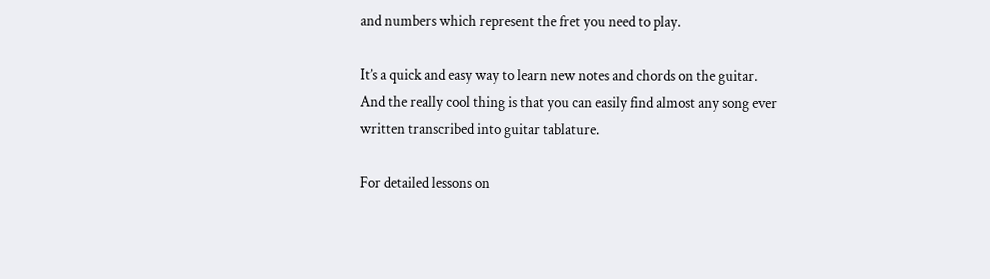and numbers which represent the fret you need to play.

It’s a quick and easy way to learn new notes and chords on the guitar. And the really cool thing is that you can easily find almost any song ever written transcribed into guitar tablature.

For detailed lessons on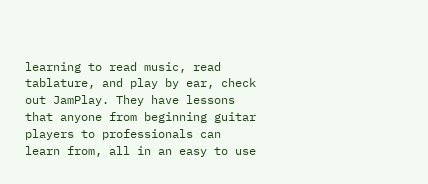learning to read music, read tablature, and play by ear, check out JamPlay. They have lessons that anyone from beginning guitar players to professionals can learn from, all in an easy to use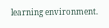learning environment.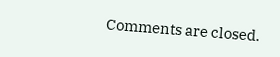Comments are closed.